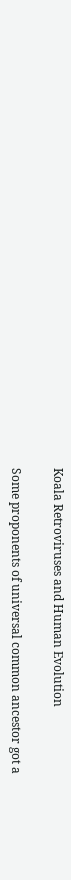Koala Retroviruses and Human Evolution

Some proponents of universal common ancestor got a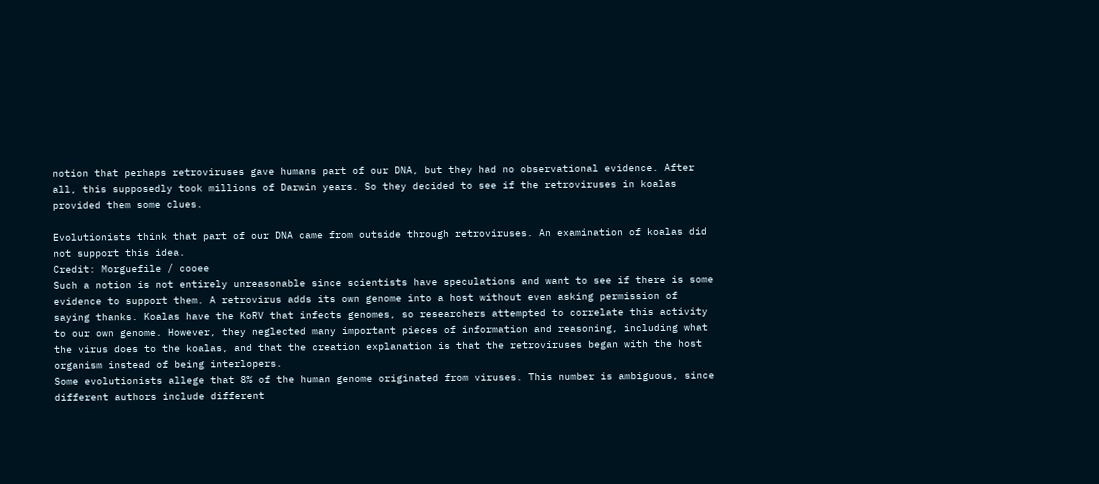notion that perhaps retroviruses gave humans part of our DNA, but they had no observational evidence. After all, this supposedly took millions of Darwin years. So they decided to see if the retroviruses in koalas provided them some clues.

Evolutionists think that part of our DNA came from outside through retroviruses. An examination of koalas did not support this idea.
Credit: Morguefile / cooee
Such a notion is not entirely unreasonable since scientists have speculations and want to see if there is some evidence to support them. A retrovirus adds its own genome into a host without even asking permission of saying thanks. Koalas have the KoRV that infects genomes, so researchers attempted to correlate this activity to our own genome. However, they neglected many important pieces of information and reasoning, including what the virus does to the koalas, and that the creation explanation is that the retroviruses began with the host organism instead of being interlopers.
Some evolutionists allege that 8% of the human genome originated from viruses. This number is ambiguous, since different authors include different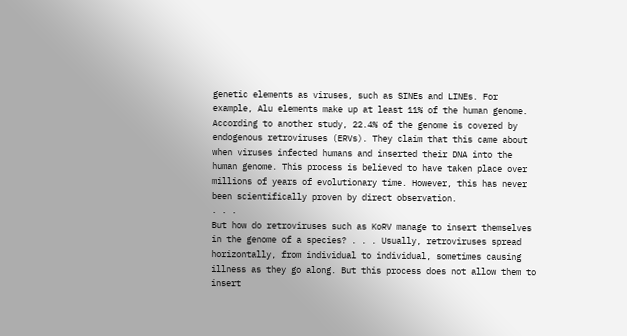genetic elements as viruses, such as SINEs and LINEs. For example, Alu elements make up at least 11% of the human genome. According to another study, 22.4% of the genome is covered by endogenous retroviruses (ERVs). They claim that this came about when viruses infected humans and inserted their DNA into the human genome. This process is believed to have taken place over millions of years of evolutionary time. However, this has never been scientifically proven by direct observation.
. . .
But how do retroviruses such as KoRV manage to insert themselves in the genome of a species? . . . Usually, retroviruses spread horizontally, from individual to individual, sometimes causing illness as they go along. But this process does not allow them to insert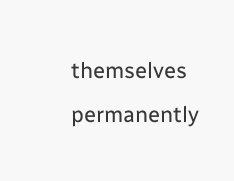themselves permanently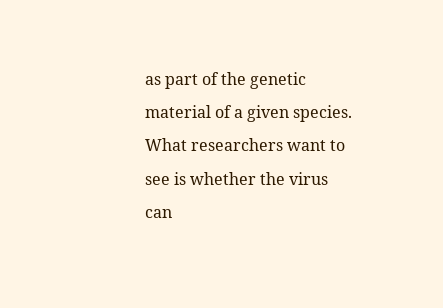as part of the genetic material of a given species. What researchers want to see is whether the virus can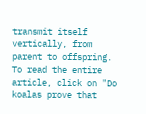transmit itself vertically, from parent to offspring.
To read the entire article, click on "Do koalas prove that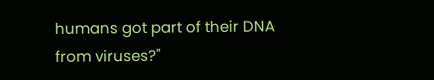humans got part of their DNA from viruses?"